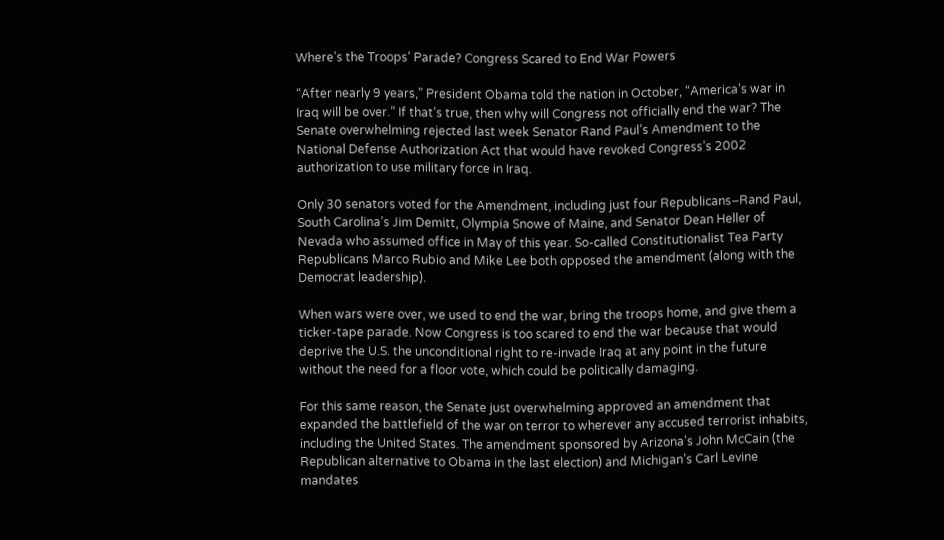Where’s the Troops’ Parade? Congress Scared to End War Powers

“After nearly 9 years,” President Obama told the nation in October, “America’s war in Iraq will be over.” If that’s true, then why will Congress not officially end the war? The Senate overwhelming rejected last week Senator Rand Paul’s Amendment to the National Defense Authorization Act that would have revoked Congress’s 2002 authorization to use military force in Iraq.

Only 30 senators voted for the Amendment, including just four Republicans–Rand Paul, South Carolina’s Jim Demitt, Olympia Snowe of Maine, and Senator Dean Heller of Nevada who assumed office in May of this year. So-called Constitutionalist Tea Party Republicans Marco Rubio and Mike Lee both opposed the amendment (along with the Democrat leadership).

When wars were over, we used to end the war, bring the troops home, and give them a ticker-tape parade. Now Congress is too scared to end the war because that would deprive the U.S. the unconditional right to re-invade Iraq at any point in the future without the need for a floor vote, which could be politically damaging.

For this same reason, the Senate just overwhelming approved an amendment that expanded the battlefield of the war on terror to wherever any accused terrorist inhabits, including the United States. The amendment sponsored by Arizona’s John McCain (the Republican alternative to Obama in the last election) and Michigan’s Carl Levine mandates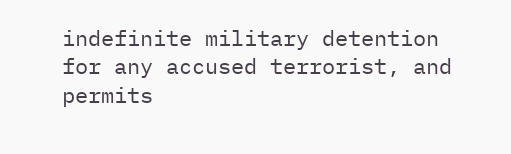indefinite military detention for any accused terrorist, and permits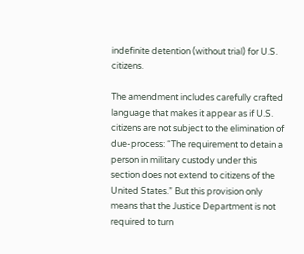indefinite detention (without trial) for U.S. citizens.

The amendment includes carefully crafted language that makes it appear as if U.S. citizens are not subject to the elimination of due-process: “The requirement to detain a person in military custody under this section does not extend to citizens of the United States.” But this provision only means that the Justice Department is not required to turn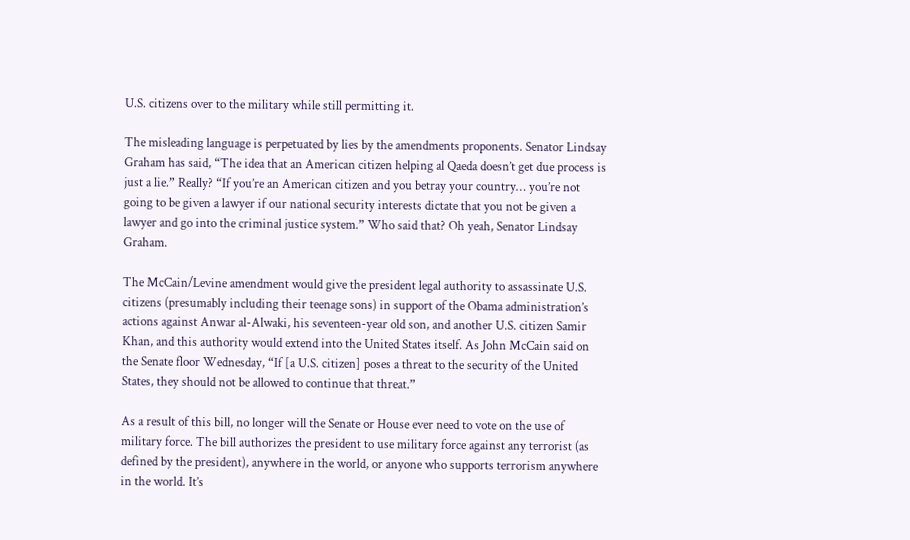U.S. citizens over to the military while still permitting it.

The misleading language is perpetuated by lies by the amendments proponents. Senator Lindsay Graham has said, “The idea that an American citizen helping al Qaeda doesn’t get due process is just a lie.” Really? “If you’re an American citizen and you betray your country… you’re not going to be given a lawyer if our national security interests dictate that you not be given a lawyer and go into the criminal justice system.” Who said that? Oh yeah, Senator Lindsay Graham.

The McCain/Levine amendment would give the president legal authority to assassinate U.S. citizens (presumably including their teenage sons) in support of the Obama administration’s actions against Anwar al-Alwaki, his seventeen-year old son, and another U.S. citizen Samir Khan, and this authority would extend into the United States itself. As John McCain said on the Senate floor Wednesday, “If [a U.S. citizen] poses a threat to the security of the United States, they should not be allowed to continue that threat.”

As a result of this bill, no longer will the Senate or House ever need to vote on the use of military force. The bill authorizes the president to use military force against any terrorist (as defined by the president), anywhere in the world, or anyone who supports terrorism anywhere in the world. It’s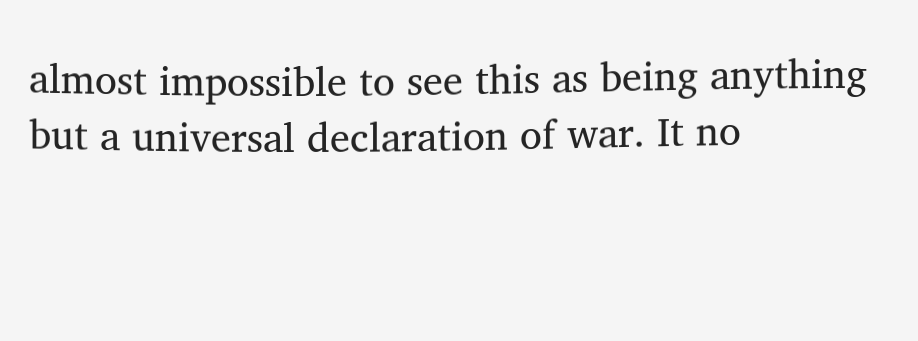almost impossible to see this as being anything but a universal declaration of war. It no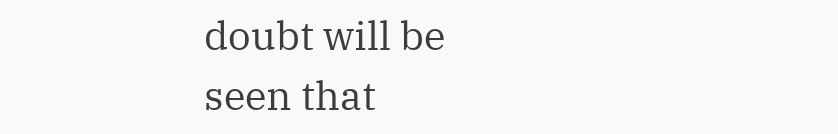doubt will be seen that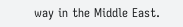way in the Middle East.